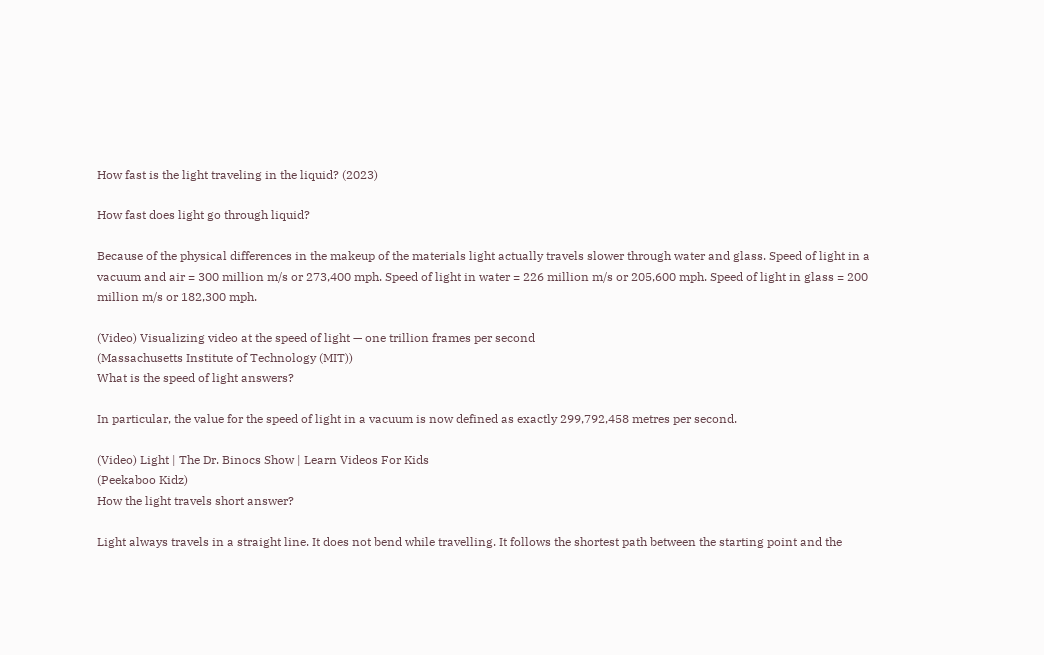How fast is the light traveling in the liquid? (2023)

How fast does light go through liquid?

Because of the physical differences in the makeup of the materials light actually travels slower through water and glass. Speed of light in a vacuum and air = 300 million m/s or 273,400 mph. Speed of light in water = 226 million m/s or 205,600 mph. Speed of light in glass = 200 million m/s or 182,300 mph.

(Video) Visualizing video at the speed of light — one trillion frames per second
(Massachusetts Institute of Technology (MIT))
What is the speed of light answers?

In particular, the value for the speed of light in a vacuum is now defined as exactly 299,792,458 metres per second.

(Video) Light | The Dr. Binocs Show | Learn Videos For Kids
(Peekaboo Kidz)
How the light travels short answer?

Light always travels in a straight line. It does not bend while travelling. It follows the shortest path between the starting point and the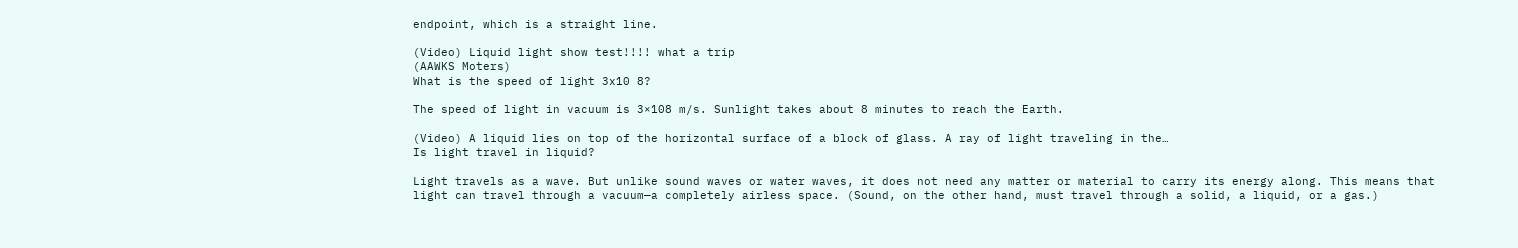endpoint, which is a straight line.

(Video) Liquid light show test!!!! what a trip
(AAWKS Moters)
What is the speed of light 3x10 8?

The speed of light in vacuum is 3×108 m/s. Sunlight takes about 8 minutes to reach the Earth.

(Video) A liquid lies on top of the horizontal surface of a block of glass. A ray of light traveling in the…
Is light travel in liquid?

Light travels as a wave. But unlike sound waves or water waves, it does not need any matter or material to carry its energy along. This means that light can travel through a vacuum—a completely airless space. (Sound, on the other hand, must travel through a solid, a liquid, or a gas.)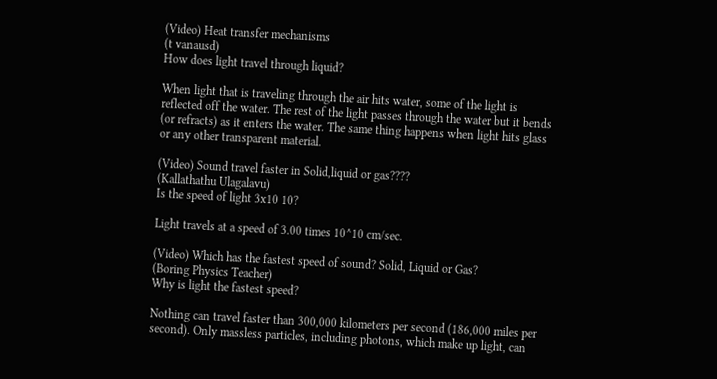(Video) Heat transfer mechanisms
(t vanausd)
How does light travel through liquid?

When light that is traveling through the air hits water, some of the light is reflected off the water. The rest of the light passes through the water but it bends (or refracts) as it enters the water. The same thing happens when light hits glass or any other transparent material.

(Video) Sound travel faster in Solid,liquid or gas????
(Kallathathu Ulagalavu)
Is the speed of light 3x10 10?

Light travels at a speed of 3.00 times 10^10 cm/sec.

(Video) Which has the fastest speed of sound? Solid, Liquid or Gas?
(Boring Physics Teacher)
Why is light the fastest speed?

Nothing can travel faster than 300,000 kilometers per second (186,000 miles per second). Only massless particles, including photons, which make up light, can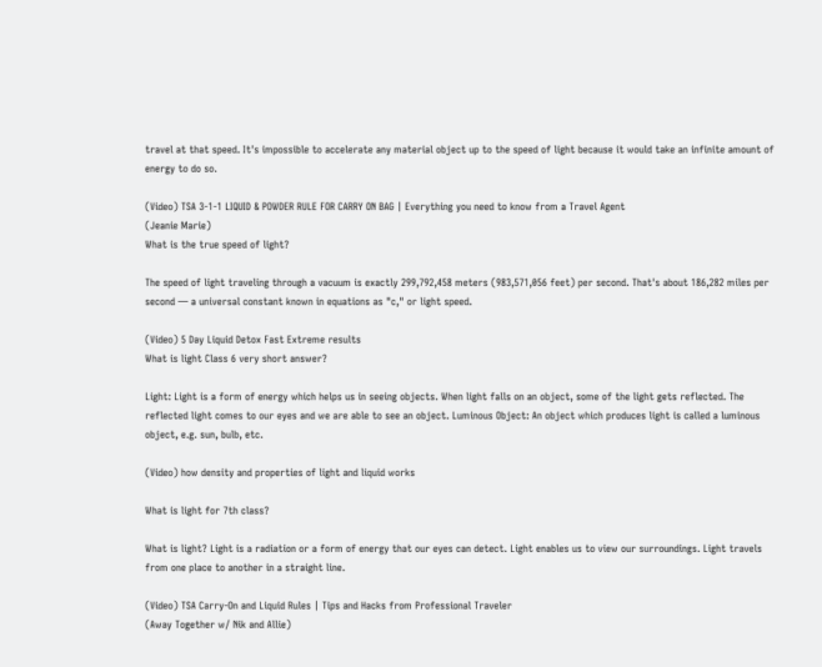travel at that speed. It's impossible to accelerate any material object up to the speed of light because it would take an infinite amount of energy to do so.

(Video) TSA 3-1-1 LIQUID & POWDER RULE FOR CARRY ON BAG | Everything you need to know from a Travel Agent
(Jeanie Marie)
What is the true speed of light?

The speed of light traveling through a vacuum is exactly 299,792,458 meters (983,571,056 feet) per second. That's about 186,282 miles per second — a universal constant known in equations as "c," or light speed.

(Video) 5 Day Liquid Detox Fast Extreme results
What is light Class 6 very short answer?

Light: Light is a form of energy which helps us in seeing objects. When light falls on an object, some of the light gets reflected. The reflected light comes to our eyes and we are able to see an object. Luminous Object: An object which produces light is called a luminous object, e.g. sun, bulb, etc.

(Video) how density and properties of light and liquid works

What is light for 7th class?

What is light? Light is a radiation or a form of energy that our eyes can detect. Light enables us to view our surroundings. Light travels from one place to another in a straight line.

(Video) TSA Carry-On and Liquid Rules | Tips and Hacks from Professional Traveler
(Away Together w/ Nik and Allie)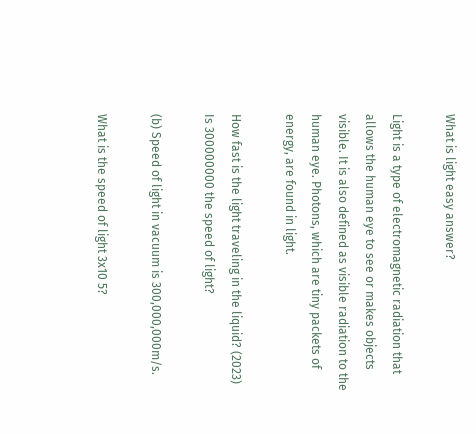What is light easy answer?

Light is a type of electromagnetic radiation that allows the human eye to see or makes objects visible. It is also defined as visible radiation to the human eye. Photons, which are tiny packets of energy, are found in light.

How fast is the light traveling in the liquid? (2023)
Is 300000000 the speed of light?

(b) Speed of light in vacuum is 300,000,000m/s.

What is the speed of light 3x10 5?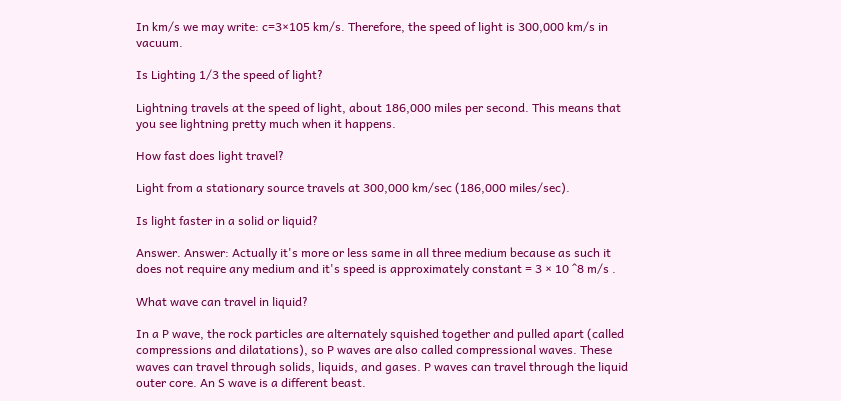In km/s we may write: c=3×105 km/s. Therefore, the speed of light is 300,000 km/s in vacuum.

Is Lighting 1/3 the speed of light?

Lightning travels at the speed of light, about 186,000 miles per second. This means that you see lightning pretty much when it happens.

How fast does light travel?

Light from a stationary source travels at 300,000 km/sec (186,000 miles/sec).

Is light faster in a solid or liquid?

Answer. Answer: Actually it's more or less same in all three medium because as such it does not require any medium and it's speed is approximately constant = 3 × 10 ^8 m/s .

What wave can travel in liquid?

In a P wave, the rock particles are alternately squished together and pulled apart (called compressions and dilatations), so P waves are also called compressional waves. These waves can travel through solids, liquids, and gases. P waves can travel through the liquid outer core. An S wave is a different beast.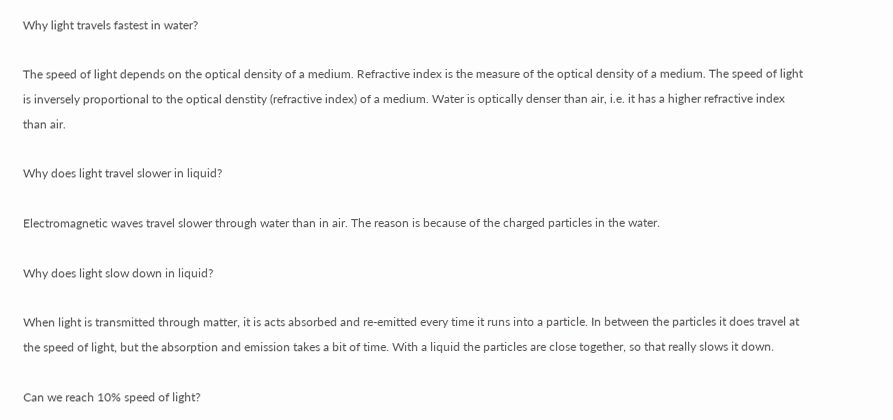Why light travels fastest in water?

The speed of light depends on the optical density of a medium. Refractive index is the measure of the optical density of a medium. The speed of light is inversely proportional to the optical denstity (refractive index) of a medium. Water is optically denser than air, i.e. it has a higher refractive index than air.

Why does light travel slower in liquid?

Electromagnetic waves travel slower through water than in air. The reason is because of the charged particles in the water.

Why does light slow down in liquid?

When light is transmitted through matter, it is acts absorbed and re-emitted every time it runs into a particle. In between the particles it does travel at the speed of light, but the absorption and emission takes a bit of time. With a liquid the particles are close together, so that really slows it down.

Can we reach 10% speed of light?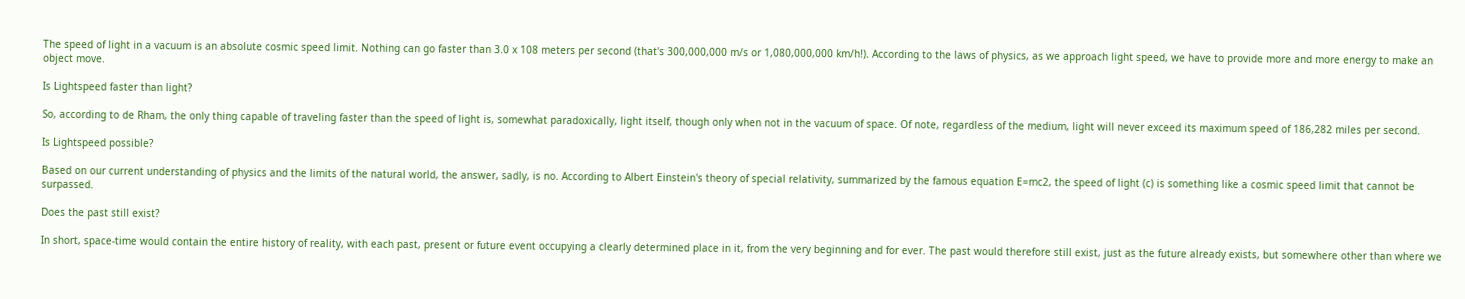The speed of light in a vacuum is an absolute cosmic speed limit. Nothing can go faster than 3.0 x 108 meters per second (that's 300,000,000 m/s or 1,080,000,000 km/h!). According to the laws of physics, as we approach light speed, we have to provide more and more energy to make an object move.

Is Lightspeed faster than light?

So, according to de Rham, the only thing capable of traveling faster than the speed of light is, somewhat paradoxically, light itself, though only when not in the vacuum of space. Of note, regardless of the medium, light will never exceed its maximum speed of 186,282 miles per second.

Is Lightspeed possible?

Based on our current understanding of physics and the limits of the natural world, the answer, sadly, is no. According to Albert Einstein's theory of special relativity, summarized by the famous equation E=mc2, the speed of light (c) is something like a cosmic speed limit that cannot be surpassed.

Does the past still exist?

In short, space-time would contain the entire history of reality, with each past, present or future event occupying a clearly determined place in it, from the very beginning and for ever. The past would therefore still exist, just as the future already exists, but somewhere other than where we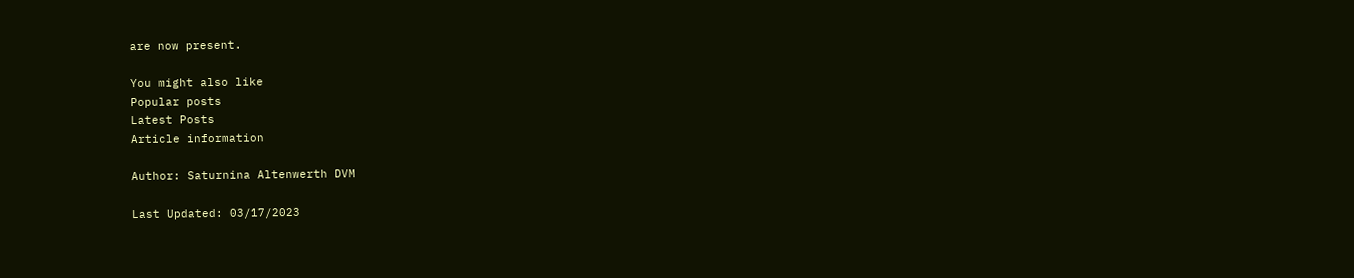are now present.

You might also like
Popular posts
Latest Posts
Article information

Author: Saturnina Altenwerth DVM

Last Updated: 03/17/2023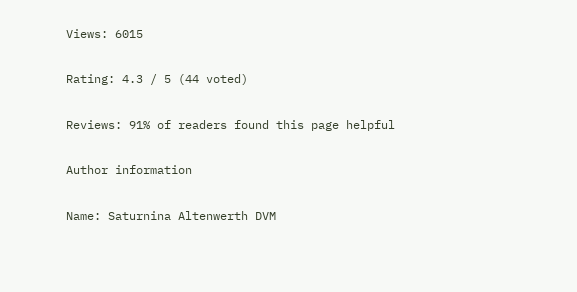Views: 6015

Rating: 4.3 / 5 (44 voted)

Reviews: 91% of readers found this page helpful

Author information

Name: Saturnina Altenwerth DVM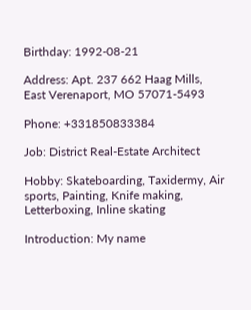Birthday: 1992-08-21

Address: Apt. 237 662 Haag Mills, East Verenaport, MO 57071-5493

Phone: +331850833384

Job: District Real-Estate Architect

Hobby: Skateboarding, Taxidermy, Air sports, Painting, Knife making, Letterboxing, Inline skating

Introduction: My name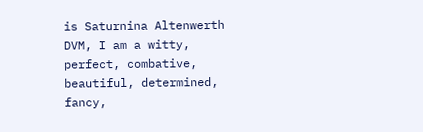is Saturnina Altenwerth DVM, I am a witty, perfect, combative, beautiful, determined, fancy,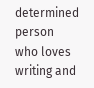determined person who loves writing and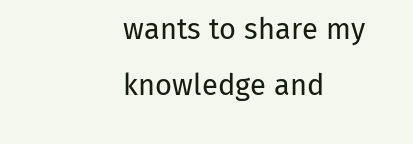wants to share my knowledge and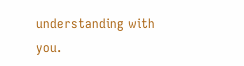understanding with you.